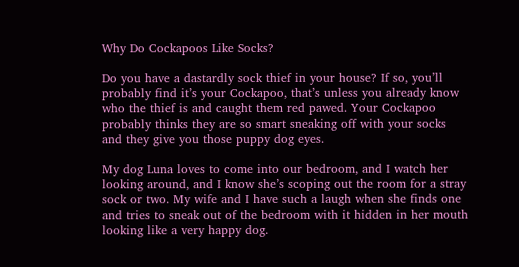Why Do Cockapoos Like Socks?

Do you have a dastardly sock thief in your house? If so, you’ll probably find it’s your Cockapoo, that’s unless you already know who the thief is and caught them red pawed. Your Cockapoo probably thinks they are so smart sneaking off with your socks and they give you those puppy dog eyes.

My dog Luna loves to come into our bedroom, and I watch her looking around, and I know she’s scoping out the room for a stray sock or two. My wife and I have such a laugh when she finds one and tries to sneak out of the bedroom with it hidden in her mouth looking like a very happy dog.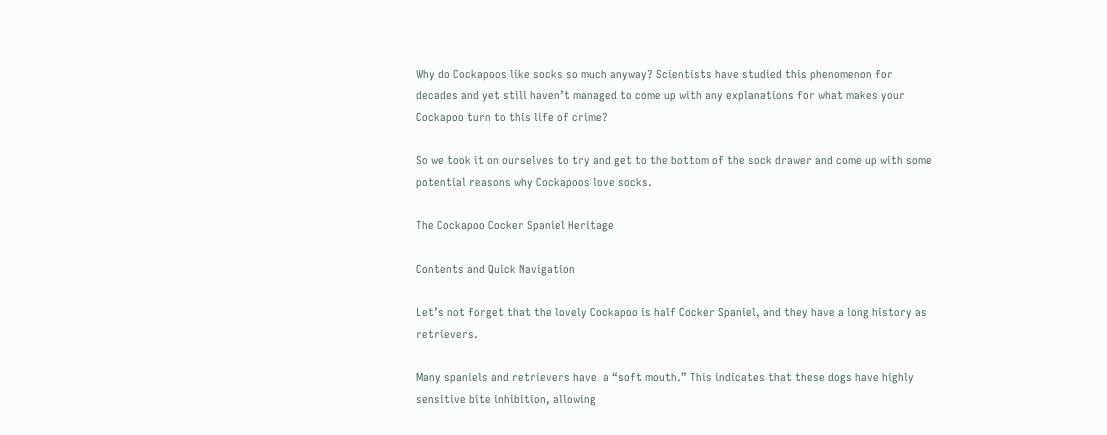Why do Cockapoos like socks so much anyway? Scientists have studied this phenomenon for decades and yet still haven’t managed to come up with any explanations for what makes your Cockapoo turn to this life of crime?

So we took it on ourselves to try and get to the bottom of the sock drawer and come up with some potential reasons why Cockapoos love socks.

The Cockapoo Cocker Spaniel Heritage

Contents and Quick Navigation

Let’s not forget that the lovely Cockapoo is half Cocker Spaniel, and they have a long history as retrievers.

Many spaniels and retrievers have  a “soft mouth.” This indicates that these dogs have highly sensitive bite inhibition, allowing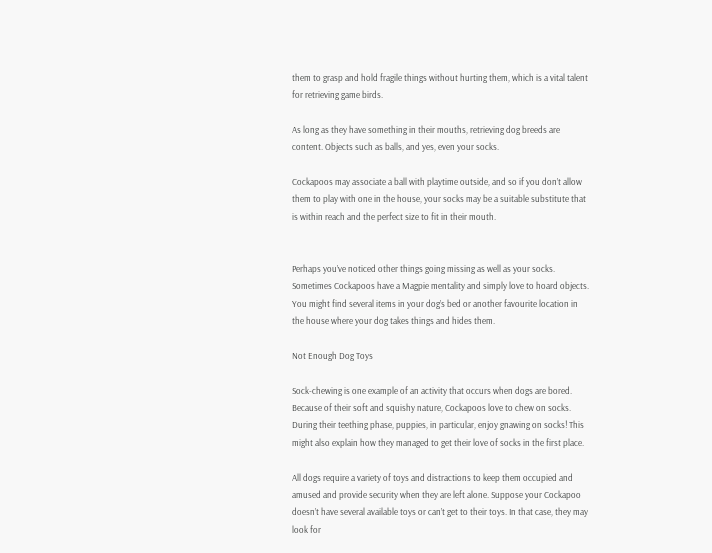them to grasp and hold fragile things without hurting them, which is a vital talent for retrieving game birds.

As long as they have something in their mouths, retrieving dog breeds are content. Objects such as balls, and yes, even your socks.

Cockapoos may associate a ball with playtime outside, and so if you don’t allow them to play with one in the house, your socks may be a suitable substitute that is within reach and the perfect size to fit in their mouth.


Perhaps you’ve noticed other things going missing as well as your socks. Sometimes Cockapoos have a Magpie mentality and simply love to hoard objects. You might find several items in your dog’s bed or another favourite location in the house where your dog takes things and hides them.

Not Enough Dog Toys

Sock-chewing is one example of an activity that occurs when dogs are bored. Because of their soft and squishy nature, Cockapoos love to chew on socks. During their teething phase, puppies, in particular, enjoy gnawing on socks! This might also explain how they managed to get their love of socks in the first place.

All dogs require a variety of toys and distractions to keep them occupied and amused and provide security when they are left alone. Suppose your Cockapoo doesn’t have several available toys or can’t get to their toys. In that case, they may look for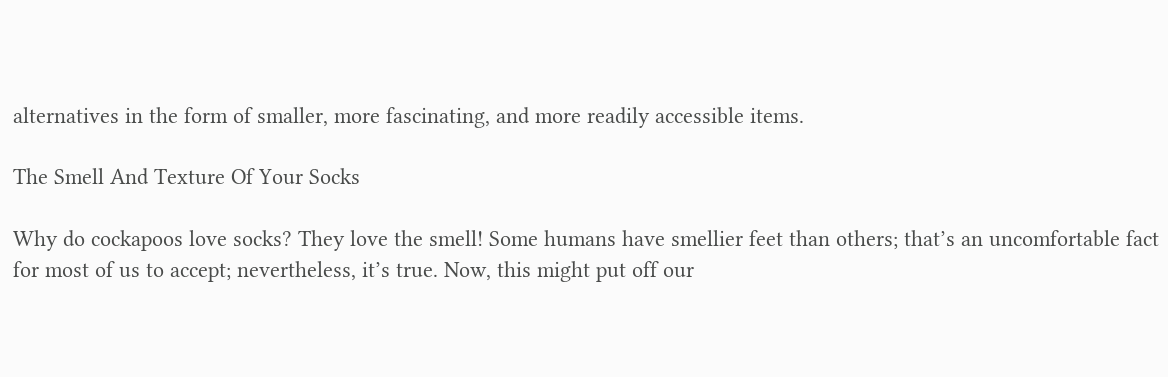alternatives in the form of smaller, more fascinating, and more readily accessible items.

The Smell And Texture Of Your Socks

Why do cockapoos love socks? They love the smell! Some humans have smellier feet than others; that’s an uncomfortable fact for most of us to accept; nevertheless, it’s true. Now, this might put off our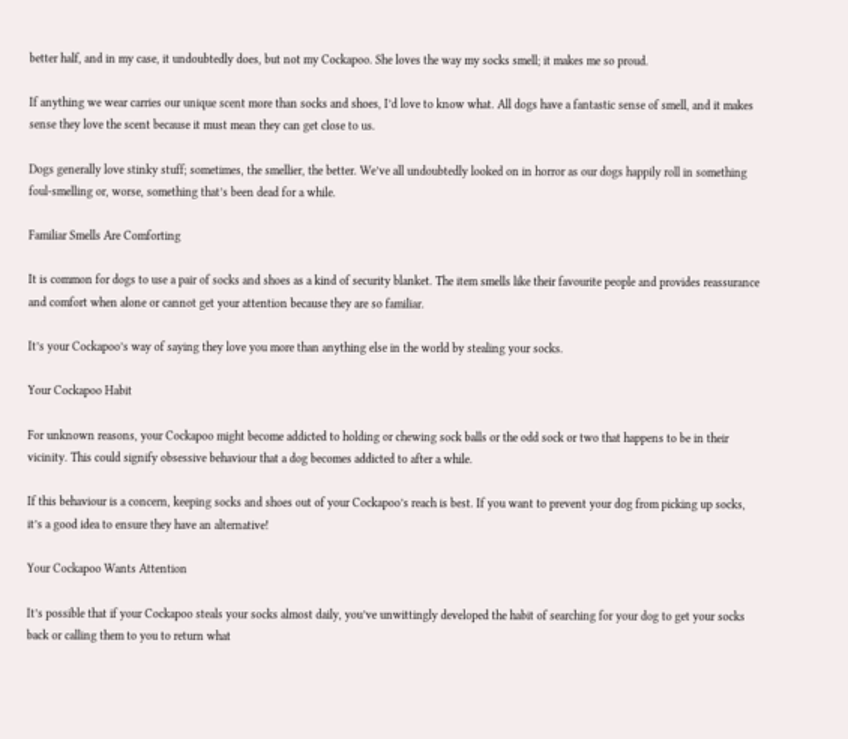better half, and in my case, it undoubtedly does, but not my Cockapoo. She loves the way my socks smell; it makes me so proud.

If anything we wear carries our unique scent more than socks and shoes, I’d love to know what. All dogs have a fantastic sense of smell, and it makes sense they love the scent because it must mean they can get close to us.

Dogs generally love stinky stuff; sometimes, the smellier, the better. We’ve all undoubtedly looked on in horror as our dogs happily roll in something foul-smelling or, worse, something that’s been dead for a while.

Familiar Smells Are Comforting

It is common for dogs to use a pair of socks and shoes as a kind of security blanket. The item smells like their favourite people and provides reassurance and comfort when alone or cannot get your attention because they are so familiar.

It’s your Cockapoo’s way of saying they love you more than anything else in the world by stealing your socks.

Your Cockapoo Habit

For unknown reasons, your Cockapoo might become addicted to holding or chewing sock balls or the odd sock or two that happens to be in their vicinity. This could signify obsessive behaviour that a dog becomes addicted to after a while.

If this behaviour is a concern, keeping socks and shoes out of your Cockapoo’s reach is best. If you want to prevent your dog from picking up socks, it’s a good idea to ensure they have an alternative!

Your Cockapoo Wants Attention

It’s possible that if your Cockapoo steals your socks almost daily, you’ve unwittingly developed the habit of searching for your dog to get your socks back or calling them to you to return what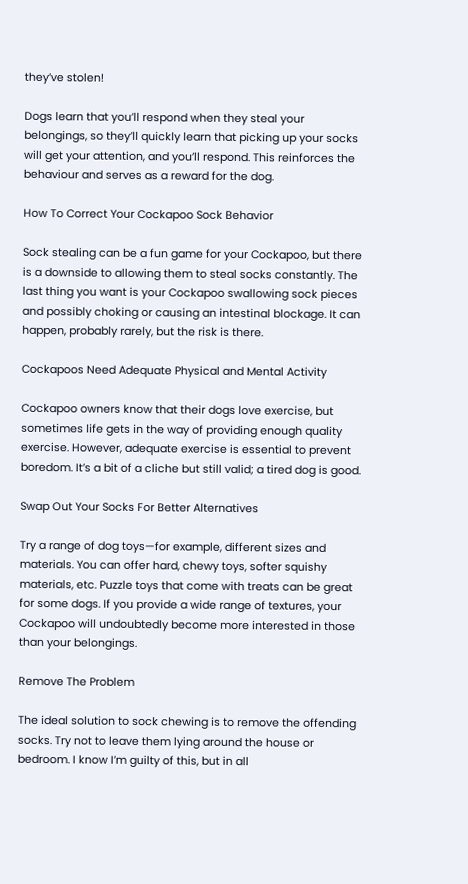they’ve stolen!

Dogs learn that you’ll respond when they steal your belongings, so they’ll quickly learn that picking up your socks will get your attention, and you’ll respond. This reinforces the behaviour and serves as a reward for the dog.

How To Correct Your Cockapoo Sock Behavior

Sock stealing can be a fun game for your Cockapoo, but there is a downside to allowing them to steal socks constantly. The last thing you want is your Cockapoo swallowing sock pieces and possibly choking or causing an intestinal blockage. It can happen, probably rarely, but the risk is there.

Cockapoos Need Adequate Physical and Mental Activity

Cockapoo owners know that their dogs love exercise, but sometimes life gets in the way of providing enough quality exercise. However, adequate exercise is essential to prevent boredom. It’s a bit of a cliche but still valid; a tired dog is good.

Swap Out Your Socks For Better Alternatives

Try a range of dog toys—for example, different sizes and materials. You can offer hard, chewy toys, softer squishy materials, etc. Puzzle toys that come with treats can be great for some dogs. If you provide a wide range of textures, your Cockapoo will undoubtedly become more interested in those than your belongings.

Remove The Problem

The ideal solution to sock chewing is to remove the offending socks. Try not to leave them lying around the house or bedroom. I know I’m guilty of this, but in all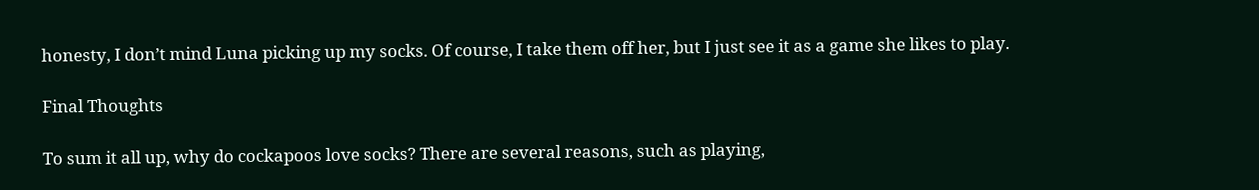honesty, I don’t mind Luna picking up my socks. Of course, I take them off her, but I just see it as a game she likes to play.

Final Thoughts

To sum it all up, why do cockapoos love socks? There are several reasons, such as playing,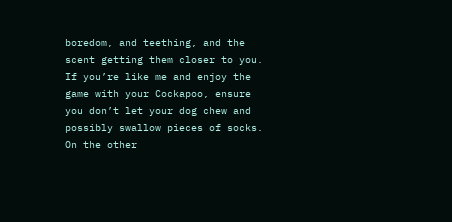boredom, and teething, and the scent getting them closer to you. If you’re like me and enjoy the game with your Cockapoo, ensure you don’t let your dog chew and possibly swallow pieces of socks. On the other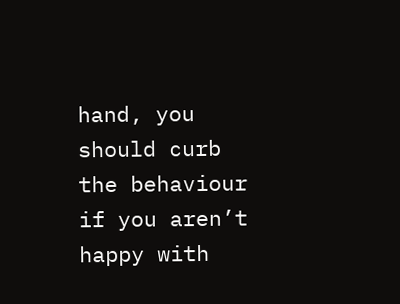hand, you should curb the behaviour if you aren’t happy with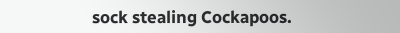sock stealing Cockapoos.